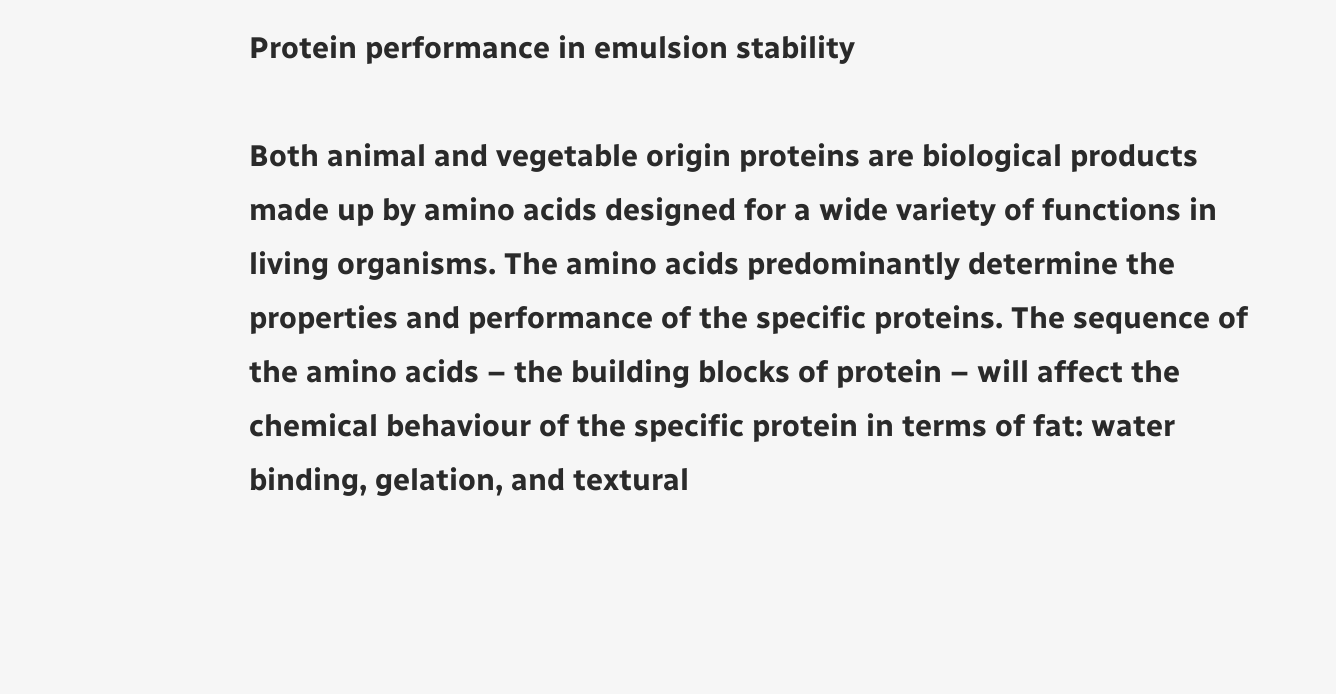Protein performance in emulsion stability

Both animal and vegetable origin proteins are biological products made up by amino acids designed for a wide variety of functions in living organisms. The amino acids predominantly determine the properties and performance of the specific proteins. The sequence of the amino acids – the building blocks of protein – will affect the chemical behaviour of the specific protein in terms of fat: water binding, gelation, and textural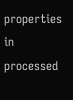properties in processed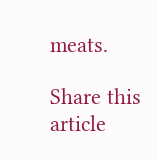meats.

Share this article